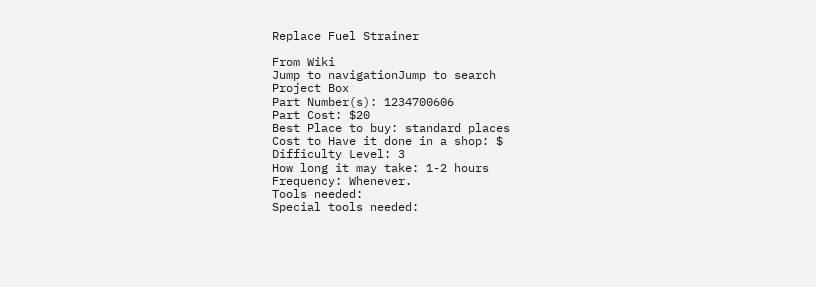Replace Fuel Strainer

From Wiki
Jump to navigationJump to search
Project Box
Part Number(s): 1234700606
Part Cost: $20
Best Place to buy: standard places
Cost to Have it done in a shop: $
Difficulty Level: 3
How long it may take: 1-2 hours
Frequency: Whenever.
Tools needed:
Special tools needed: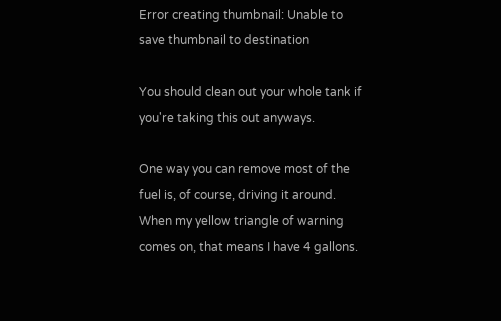Error creating thumbnail: Unable to save thumbnail to destination

You should clean out your whole tank if you're taking this out anyways.

One way you can remove most of the fuel is, of course, driving it around. When my yellow triangle of warning comes on, that means I have 4 gallons.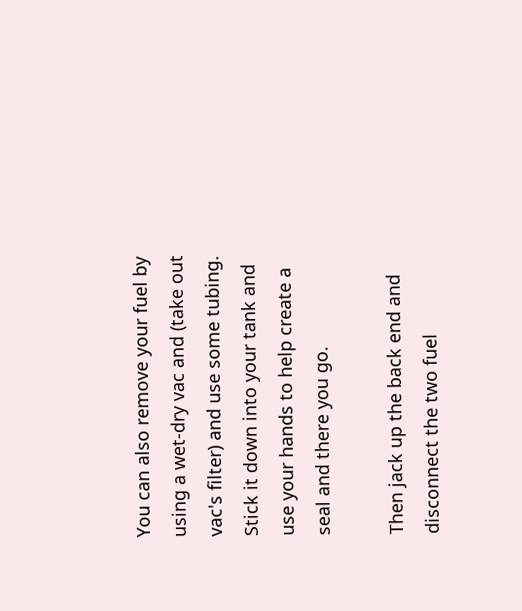You can also remove your fuel by using a wet-dry vac and (take out vac's filter) and use some tubing. Stick it down into your tank and use your hands to help create a seal and there you go.

Then jack up the back end and disconnect the two fuel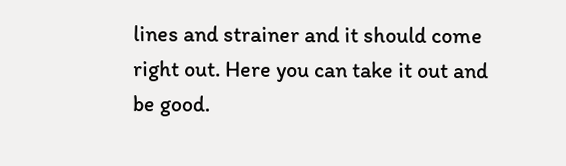lines and strainer and it should come right out. Here you can take it out and be good.